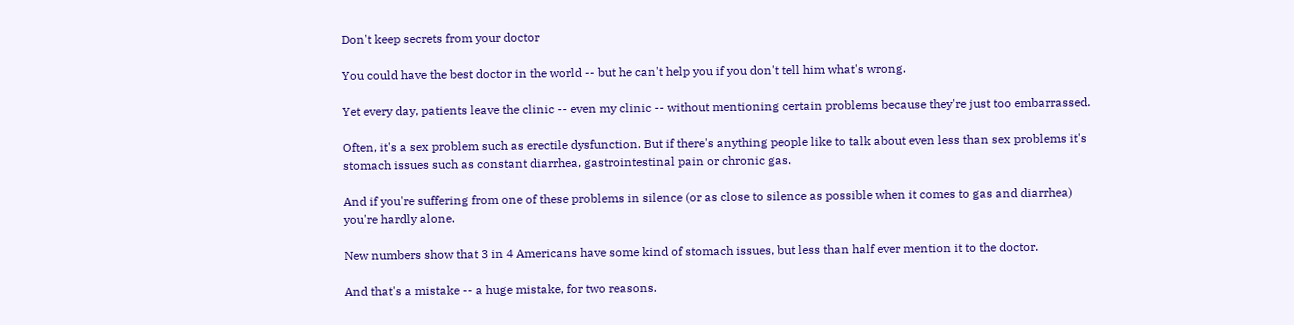Don't keep secrets from your doctor

You could have the best doctor in the world -- but he can't help you if you don't tell him what's wrong.

Yet every day, patients leave the clinic -- even my clinic -- without mentioning certain problems because they're just too embarrassed.

Often, it's a sex problem such as erectile dysfunction. But if there's anything people like to talk about even less than sex problems it's stomach issues such as constant diarrhea, gastrointestinal pain or chronic gas.

And if you're suffering from one of these problems in silence (or as close to silence as possible when it comes to gas and diarrhea) you're hardly alone.

New numbers show that 3 in 4 Americans have some kind of stomach issues, but less than half ever mention it to the doctor.

And that's a mistake -- a huge mistake, for two reasons.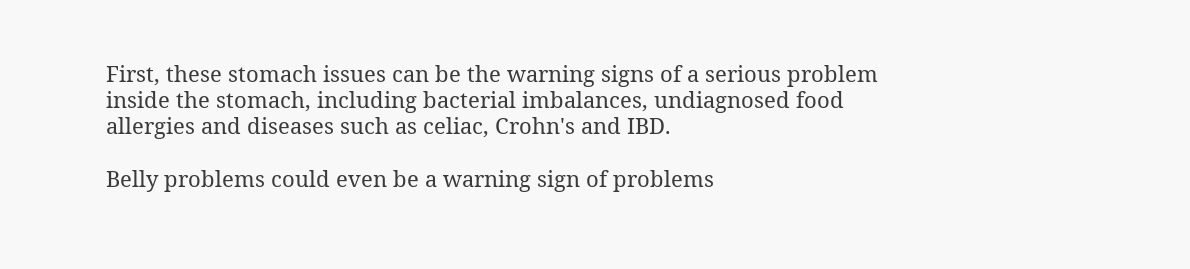First, these stomach issues can be the warning signs of a serious problem inside the stomach, including bacterial imbalances, undiagnosed food allergies and diseases such as celiac, Crohn's and IBD.

Belly problems could even be a warning sign of problems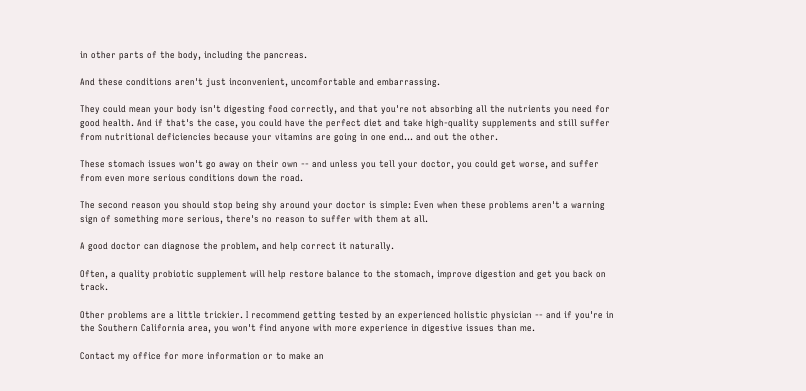in other parts of the body, including the pancreas.

And these conditions aren't just inconvenient, uncomfortable and embarrassing.

They could mean your body isn't digesting food correctly, and that you're not absorbing all the nutrients you need for good health. And if that's the case, you could have the perfect diet and take high-quality supplements and still suffer from nutritional deficiencies because your vitamins are going in one end... and out the other.

These stomach issues won't go away on their own -- and unless you tell your doctor, you could get worse, and suffer from even more serious conditions down the road.

The second reason you should stop being shy around your doctor is simple: Even when these problems aren't a warning sign of something more serious, there's no reason to suffer with them at all.

A good doctor can diagnose the problem, and help correct it naturally.

Often, a quality probiotic supplement will help restore balance to the stomach, improve digestion and get you back on track.

Other problems are a little trickier. I recommend getting tested by an experienced holistic physician -- and if you're in the Southern California area, you won't find anyone with more experience in digestive issues than me.

Contact my office for more information or to make an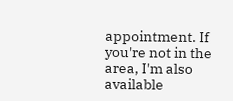appointment. If you're not in the area, I'm also available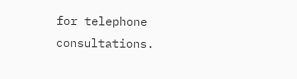for telephone consultations.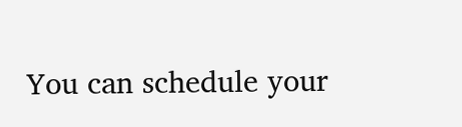You can schedule your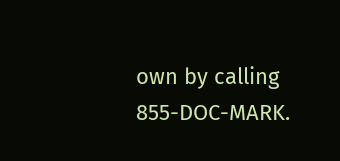own by calling 855-DOC-MARK.